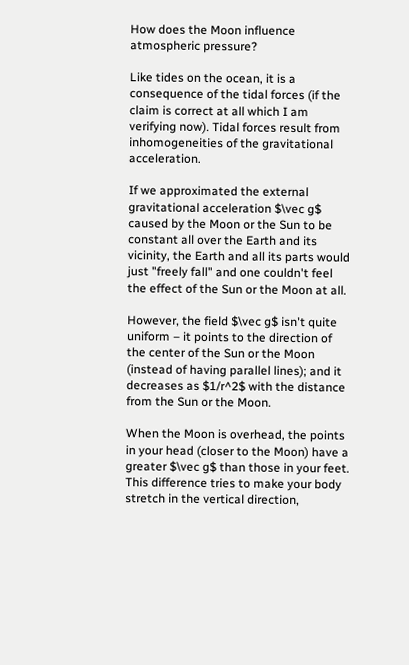How does the Moon influence atmospheric pressure?

Like tides on the ocean, it is a consequence of the tidal forces (if the claim is correct at all which I am verifying now). Tidal forces result from inhomogeneities of the gravitational acceleration.

If we approximated the external gravitational acceleration $\vec g$ caused by the Moon or the Sun to be constant all over the Earth and its vicinity, the Earth and all its parts would just "freely fall" and one couldn't feel the effect of the Sun or the Moon at all.

However, the field $\vec g$ isn't quite uniform – it points to the direction of the center of the Sun or the Moon (instead of having parallel lines); and it decreases as $1/r^2$ with the distance from the Sun or the Moon.

When the Moon is overhead, the points in your head (closer to the Moon) have a greater $\vec g$ than those in your feet. This difference tries to make your body stretch in the vertical direction,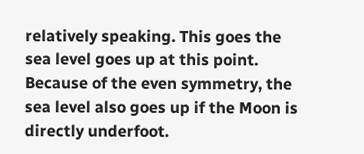relatively speaking. This goes the sea level goes up at this point. Because of the even symmetry, the sea level also goes up if the Moon is directly underfoot.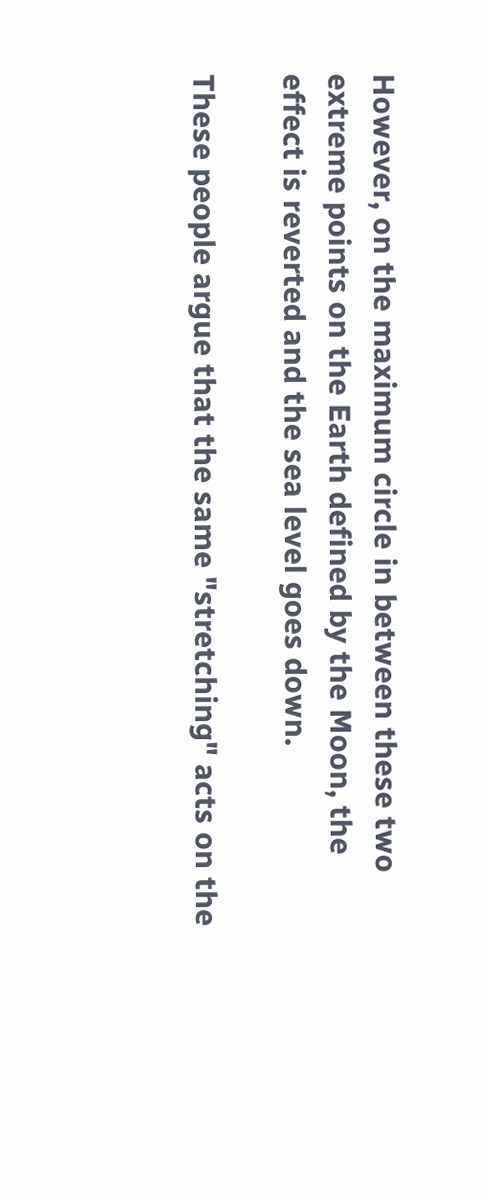However, on the maximum circle in between these two extreme points on the Earth defined by the Moon, the effect is reverted and the sea level goes down.

These people argue that the same "stretching" acts on the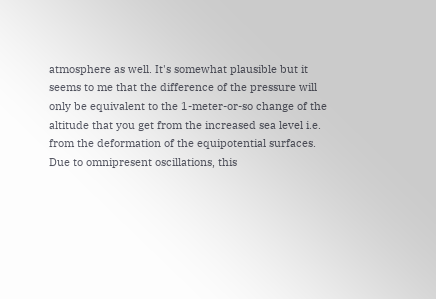atmosphere as well. It's somewhat plausible but it seems to me that the difference of the pressure will only be equivalent to the 1-meter-or-so change of the altitude that you get from the increased sea level i.e. from the deformation of the equipotential surfaces. Due to omnipresent oscillations, this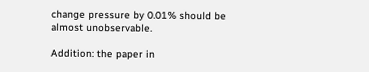change pressure by 0.01% should be almost unobservable.

Addition: the paper in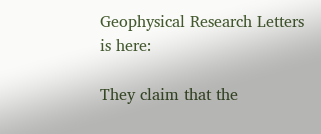Geophysical Research Letters is here:

They claim that the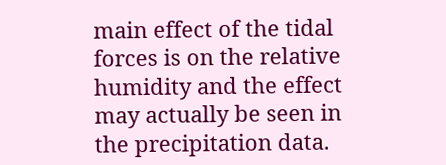main effect of the tidal forces is on the relative humidity and the effect may actually be seen in the precipitation data.